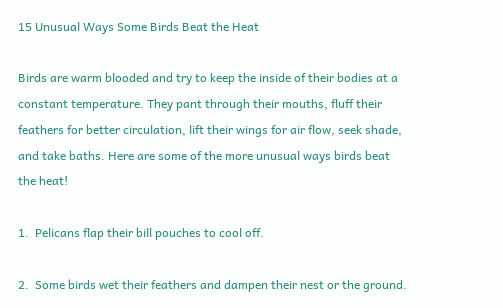15 Unusual Ways Some Birds Beat the Heat

Birds are warm blooded and try to keep the inside of their bodies at a constant temperature. They pant through their mouths, fluff their feathers for better circulation, lift their wings for air flow, seek shade, and take baths. Here are some of the more unusual ways birds beat the heat!

1.  Pelicans flap their bill pouches to cool off.

2.  Some birds wet their feathers and dampen their nest or the ground.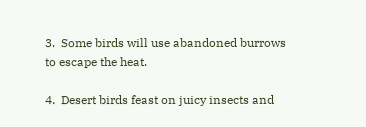3.  Some birds will use abandoned burrows to escape the heat.

4.  Desert birds feast on juicy insects and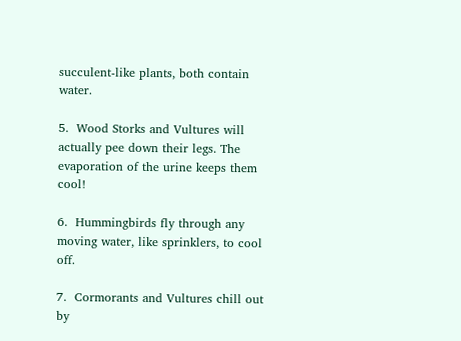succulent-like plants, both contain water.

5.  Wood Storks and Vultures will actually pee down their legs. The evaporation of the urine keeps them cool!

6.  Hummingbirds fly through any moving water, like sprinklers, to cool off.

7.  Cormorants and Vultures chill out by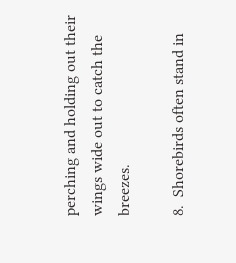perching and holding out their wings wide out to catch the breezes.

8.  Shorebirds often stand in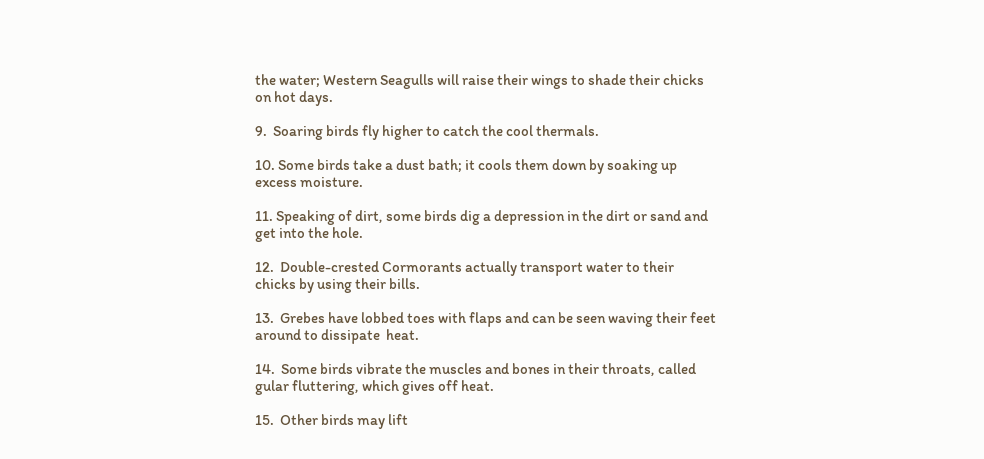the water; Western Seagulls will raise their wings to shade their chicks on hot days.

9.  Soaring birds fly higher to catch the cool thermals.

10. Some birds take a dust bath; it cools them down by soaking up excess moisture.

11. Speaking of dirt, some birds dig a depression in the dirt or sand and get into the hole.

12.  Double-crested Cormorants actually transport water to their chicks by using their bills.

13.  Grebes have lobbed toes with flaps and can be seen waving their feet around to dissipate  heat.

14.  Some birds vibrate the muscles and bones in their throats, called gular fluttering, which gives off heat.

15.  Other birds may lift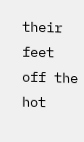their feet off the hot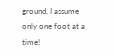ground, I assume only one foot at a time!